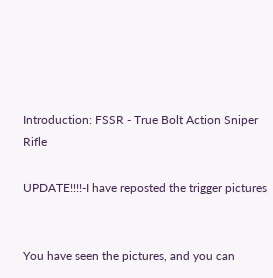Introduction: FSSR - True Bolt Action Sniper Rifle

UPDATE!!!!-I have reposted the trigger pictures


You have seen the pictures, and you can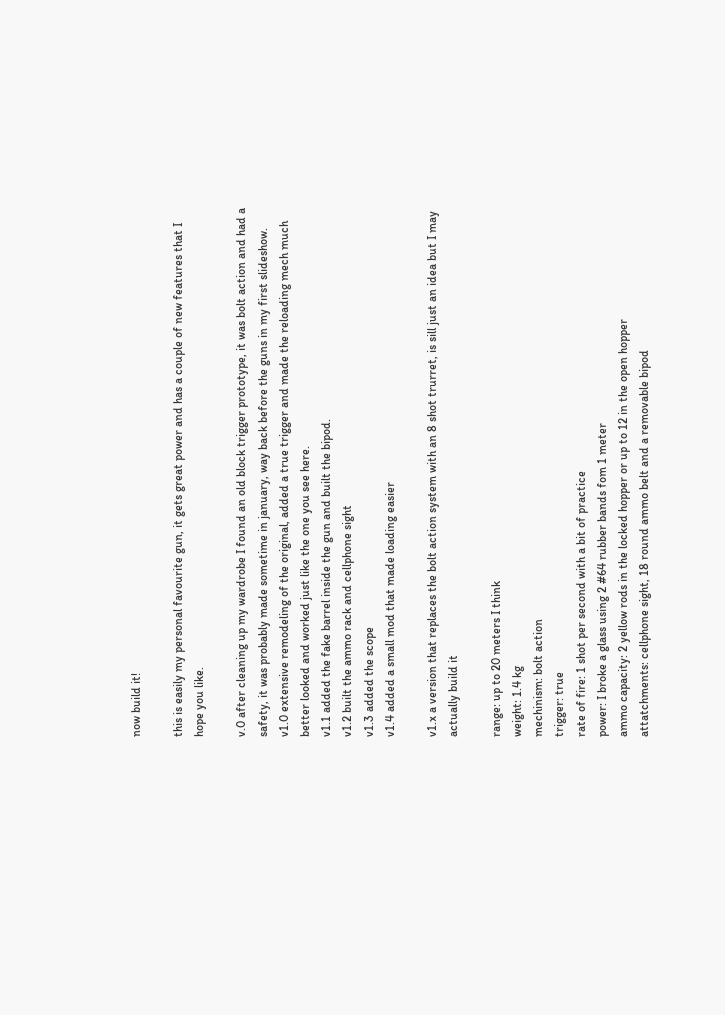now build it!

this is easily my personal favourite gun, it gets great power and has a couple of new features that I hope you like.

v.0 after cleaning up my wardrobe I found an old block trigger prototype, it was bolt action and had a safety, it was probably made sometime in january, way back before the guns in my first slideshow.
v1.0 extensive remodeling of the original, added a true trigger and made the reloading mech much better looked and worked just like the one you see here.
v1.1 added the fake barrel inside the gun and built the bipod.
v1.2 built the ammo rack and cellphone sight
v1.3 added the scope
v1.4 added a small mod that made loading easier

v1.x a version that replaces the bolt action system with an 8 shot trurret, is sill just an idea but I may actually build it

range: up to 20 meters I think
weight: 1.4 kg
mechinism: bolt action
trigger: true
rate of fire: 1 shot per second with a bit of practice
power: I broke a glass using 2 #64 rubber bands fom 1 meter
ammo capacity: 2 yellow rods in the locked hopper or up to 12 in the open hopper
attatchments: cellphone sight, 18 round ammo belt and a removable bipod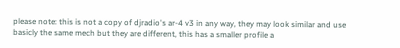please note: this is not a copy of djradio's ar-4 v3 in any way, they may look similar and use basicly the same mech but they are different, this has a smaller profile a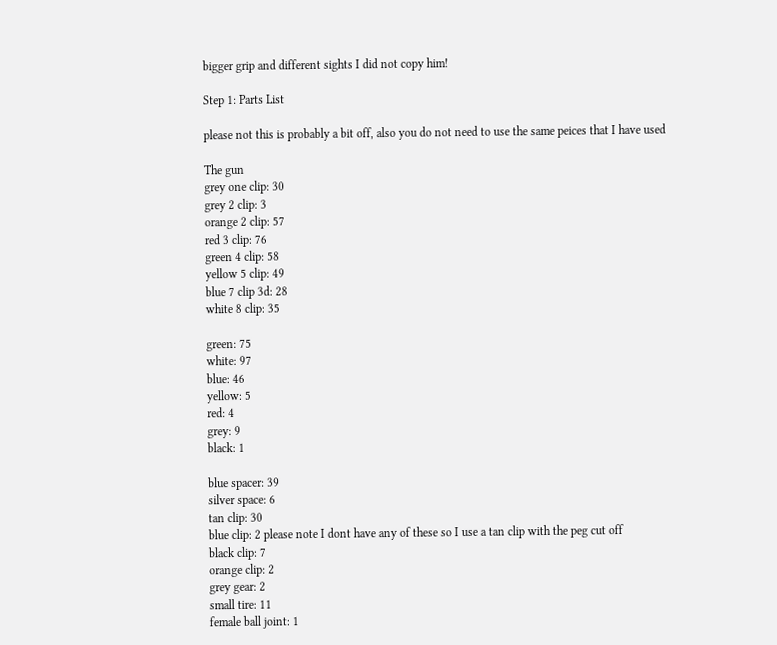bigger grip and different sights I did not copy him!

Step 1: Parts List

please not this is probably a bit off, also you do not need to use the same peices that I have used

The gun
grey one clip: 30
grey 2 clip: 3
orange 2 clip: 57
red 3 clip: 76
green 4 clip: 58
yellow 5 clip: 49
blue 7 clip 3d: 28
white 8 clip: 35

green: 75
white: 97
blue: 46
yellow: 5
red: 4
grey: 9
black: 1

blue spacer: 39
silver space: 6
tan clip: 30
blue clip: 2 please note I dont have any of these so I use a tan clip with the peg cut off
black clip: 7
orange clip: 2
grey gear: 2
small tire: 11
female ball joint: 1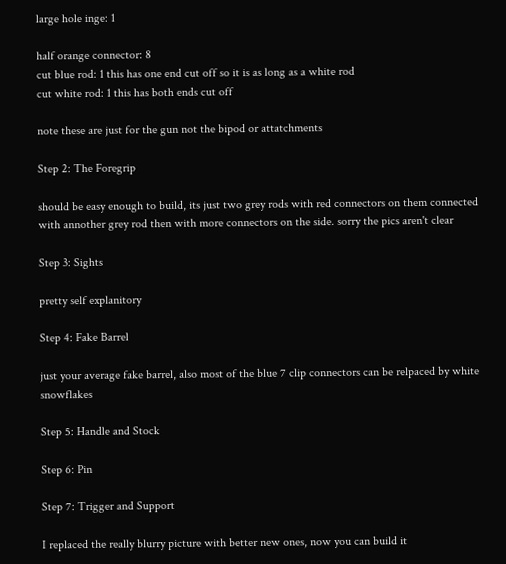large hole inge: 1

half orange connector: 8
cut blue rod: 1 this has one end cut off so it is as long as a white rod
cut white rod: 1 this has both ends cut off

note these are just for the gun not the bipod or attatchments

Step 2: The Foregrip

should be easy enough to build, its just two grey rods with red connectors on them connected with annother grey rod then with more connectors on the side. sorry the pics aren't clear

Step 3: Sights

pretty self explanitory

Step 4: Fake Barrel

just your average fake barrel, also most of the blue 7 clip connectors can be relpaced by white snowflakes

Step 5: Handle and Stock

Step 6: Pin

Step 7: Trigger and Support

I replaced the really blurry picture with better new ones, now you can build it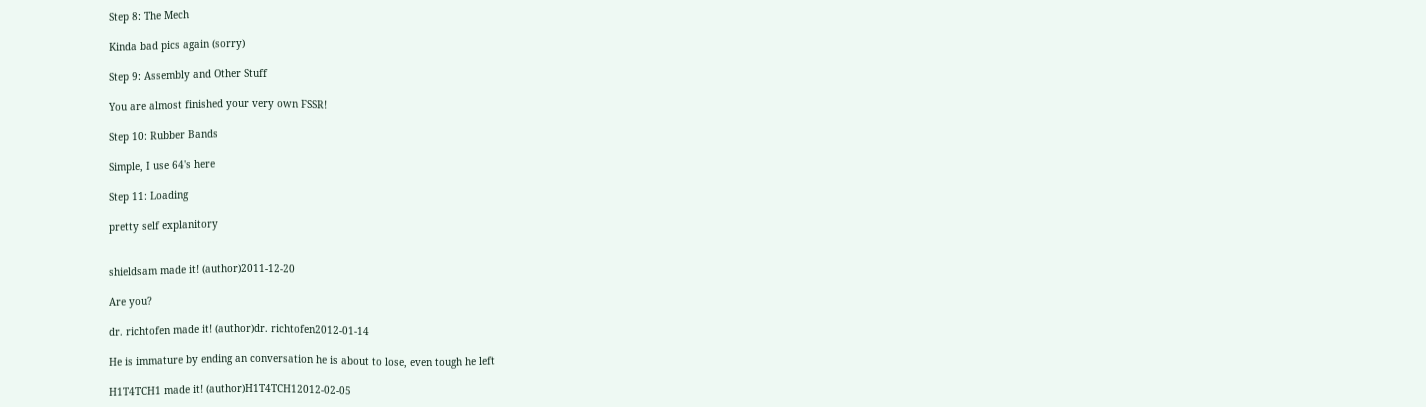Step 8: The Mech

Kinda bad pics again (sorry)

Step 9: Assembly and Other Stuff

You are almost finished your very own FSSR!

Step 10: Rubber Bands

Simple, I use 64's here

Step 11: Loading

pretty self explanitory


shieldsam made it! (author)2011-12-20

Are you?

dr. richtofen made it! (author)dr. richtofen2012-01-14

He is immature by ending an conversation he is about to lose, even tough he left

H1T4TCH1 made it! (author)H1T4TCH12012-02-05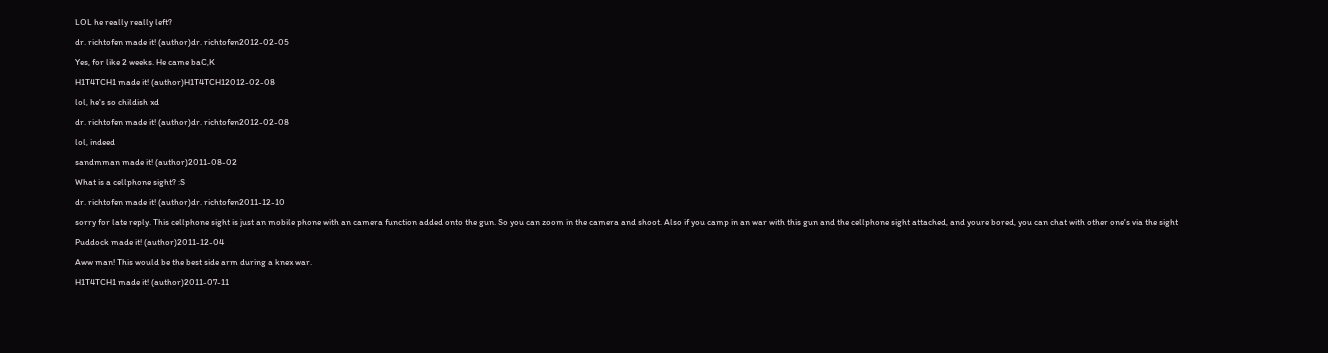LOL he really really left?

dr. richtofen made it! (author)dr. richtofen2012-02-05

Yes, for like 2 weeks. He came baC,K

H1T4TCH1 made it! (author)H1T4TCH12012-02-08

lol, he's so childish xd

dr. richtofen made it! (author)dr. richtofen2012-02-08

lol, indeed

sandmman made it! (author)2011-08-02

What is a cellphone sight? :S

dr. richtofen made it! (author)dr. richtofen2011-12-10

sorry for late reply. This cellphone sight is just an mobile phone with an camera function added onto the gun. So you can zoom in the camera and shoot. Also if you camp in an war with this gun and the cellphone sight attached, and youre bored, you can chat with other one's via the sight

Puddock made it! (author)2011-12-04

Aww man! This would be the best side arm during a knex war.

H1T4TCH1 made it! (author)2011-07-11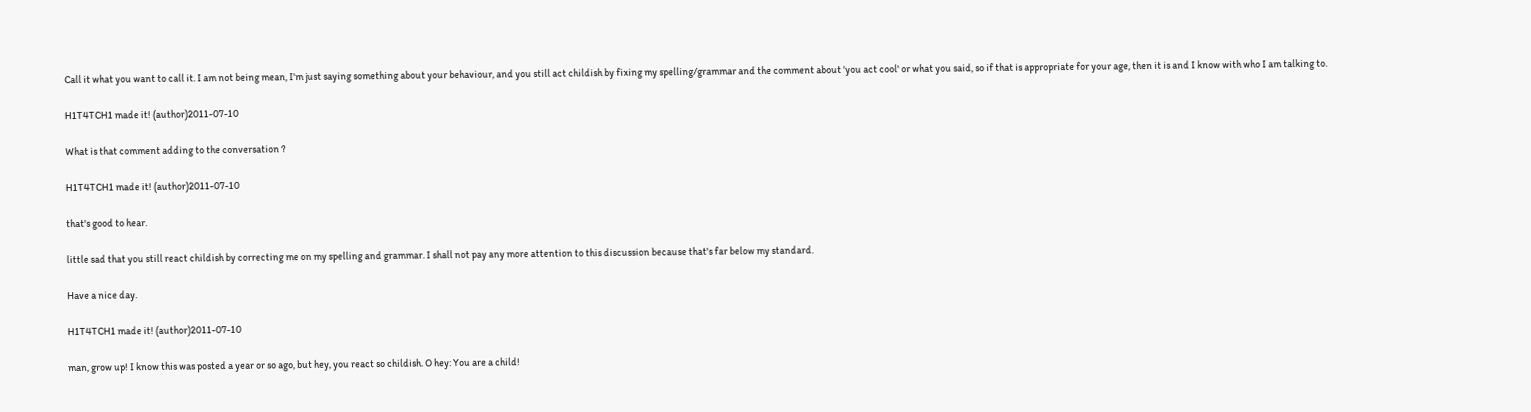Call it what you want to call it. I am not being mean, I'm just saying something about your behaviour, and you still act childish by fixing my spelling/grammar and the comment about 'you act cool' or what you said, so if that is appropriate for your age, then it is and I know with who I am talking to.

H1T4TCH1 made it! (author)2011-07-10

What is that comment adding to the conversation ?

H1T4TCH1 made it! (author)2011-07-10

that's good to hear.

little sad that you still react childish by correcting me on my spelling and grammar. I shall not pay any more attention to this discussion because that's far below my standard.

Have a nice day.

H1T4TCH1 made it! (author)2011-07-10

man, grow up! I know this was posted a year or so ago, but hey, you react so childish. O hey: You are a child!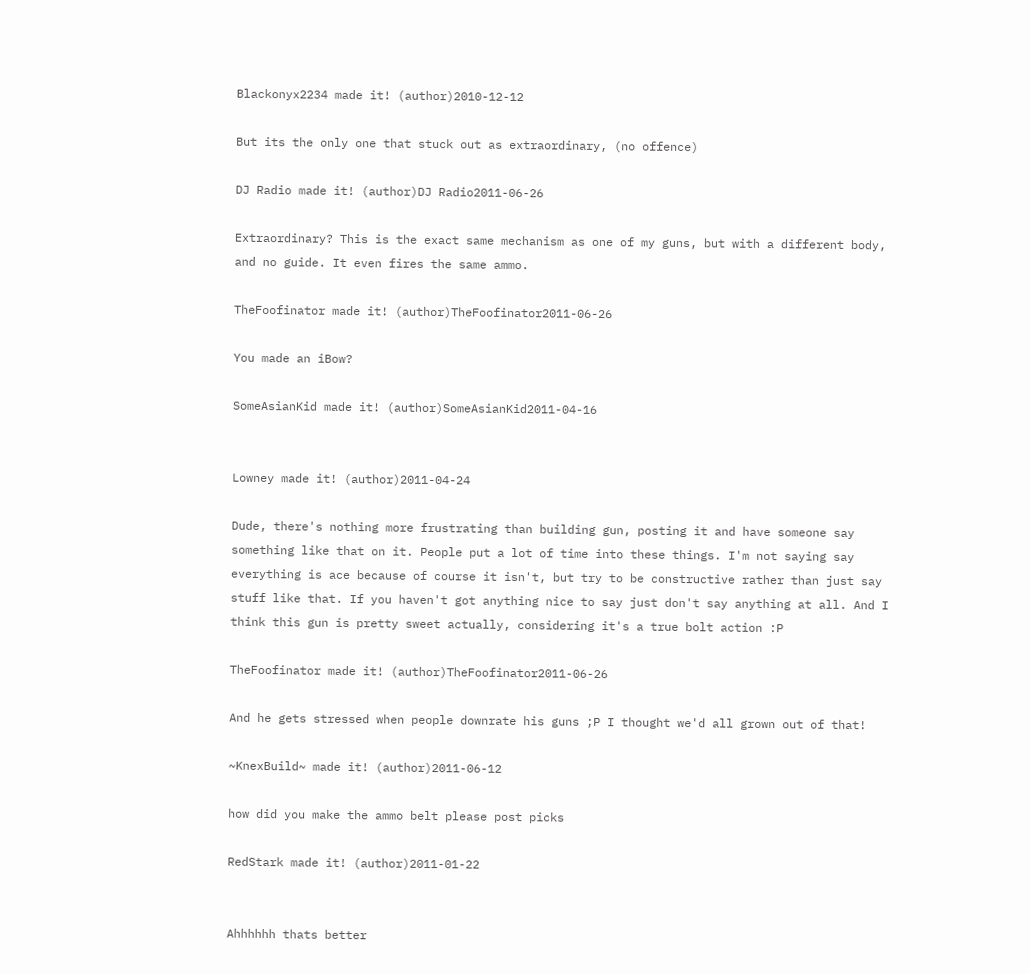Blackonyx2234 made it! (author)2010-12-12

But its the only one that stuck out as extraordinary, (no offence)

DJ Radio made it! (author)DJ Radio2011-06-26

Extraordinary? This is the exact same mechanism as one of my guns, but with a different body, and no guide. It even fires the same ammo.

TheFoofinator made it! (author)TheFoofinator2011-06-26

You made an iBow?

SomeAsianKid made it! (author)SomeAsianKid2011-04-16


Lowney made it! (author)2011-04-24

Dude, there's nothing more frustrating than building gun, posting it and have someone say something like that on it. People put a lot of time into these things. I'm not saying say everything is ace because of course it isn't, but try to be constructive rather than just say stuff like that. If you haven't got anything nice to say just don't say anything at all. And I think this gun is pretty sweet actually, considering it's a true bolt action :P

TheFoofinator made it! (author)TheFoofinator2011-06-26

And he gets stressed when people downrate his guns ;P I thought we'd all grown out of that!

~KnexBuild~ made it! (author)2011-06-12

how did you make the ammo belt please post picks

RedStark made it! (author)2011-01-22


Ahhhhhh thats better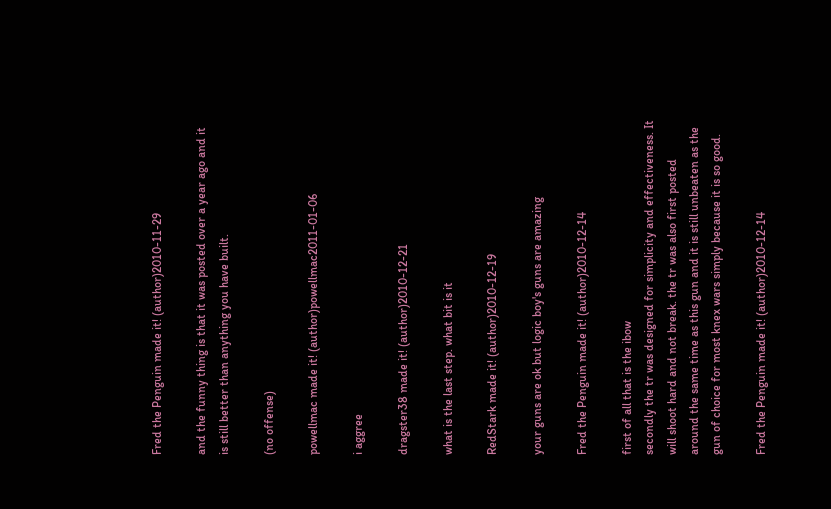Fred the Penguin made it! (author)2010-11-29

and the funny thing is that it was posted over a year ago and it is still better than anything you have built.

(no offense)

powellmac made it! (author)powellmac2011-01-06

i aggree

dragster38 made it! (author)2010-12-21

what is the last step. what bit is it

RedStark made it! (author)2010-12-19

your guns are ok but logic boy's guns are amazing

Fred the Penguin made it! (author)2010-12-14

first of all that is the ibow
secondly the tr was designed for simplicity and effectiveness. It will shoot hard and not break. the tr was also first posted around the same time as this gun and it is still unbeaten as the gun of choice for most knex wars simply because it is so good.

Fred the Penguin made it! (author)2010-12-14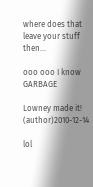where does that leave your stuff then...

ooo ooo I know GARBAGE

Lowney made it! (author)2010-12-14

lol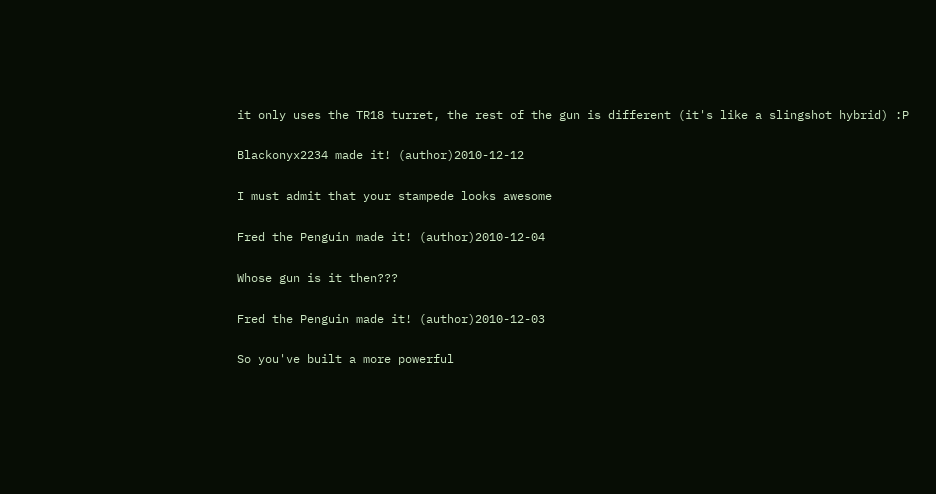it only uses the TR18 turret, the rest of the gun is different (it's like a slingshot hybrid) :P

Blackonyx2234 made it! (author)2010-12-12

I must admit that your stampede looks awesome

Fred the Penguin made it! (author)2010-12-04

Whose gun is it then???

Fred the Penguin made it! (author)2010-12-03

So you've built a more powerful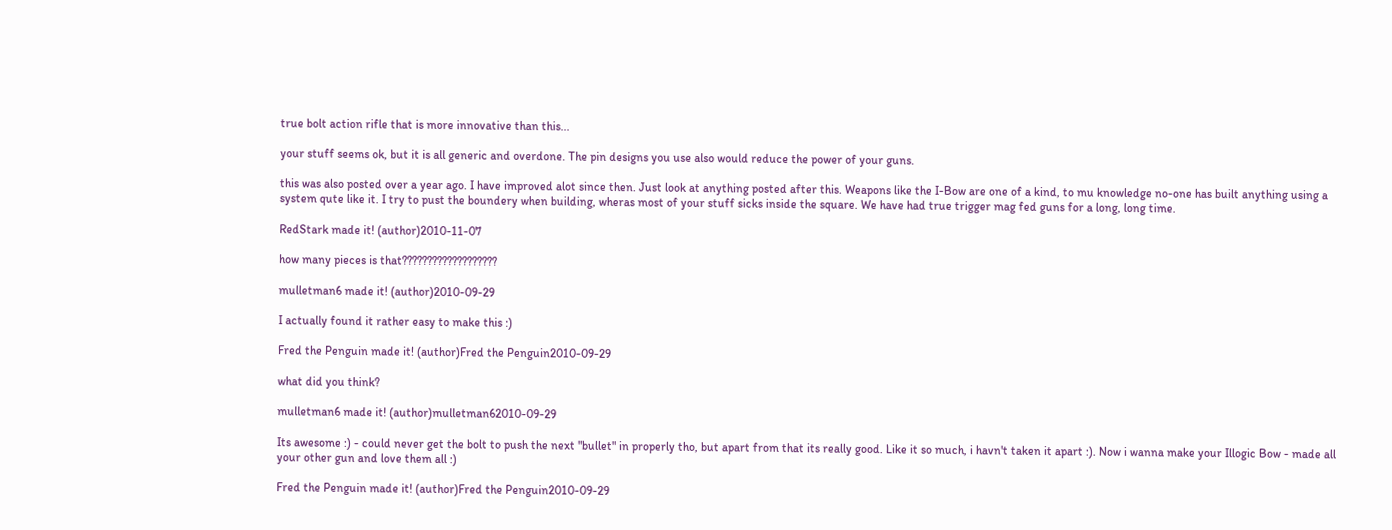true bolt action rifle that is more innovative than this...

your stuff seems ok, but it is all generic and overdone. The pin designs you use also would reduce the power of your guns.

this was also posted over a year ago. I have improved alot since then. Just look at anything posted after this. Weapons like the I-Bow are one of a kind, to mu knowledge no-one has built anything using a system qute like it. I try to pust the boundery when building, wheras most of your stuff sicks inside the square. We have had true trigger mag fed guns for a long, long time.

RedStark made it! (author)2010-11-07

how many pieces is that???????????????????

mulletman6 made it! (author)2010-09-29

I actually found it rather easy to make this :)

Fred the Penguin made it! (author)Fred the Penguin2010-09-29

what did you think?

mulletman6 made it! (author)mulletman62010-09-29

Its awesome :) - could never get the bolt to push the next "bullet" in properly tho, but apart from that its really good. Like it so much, i havn't taken it apart :). Now i wanna make your Illogic Bow - made all your other gun and love them all :)

Fred the Penguin made it! (author)Fred the Penguin2010-09-29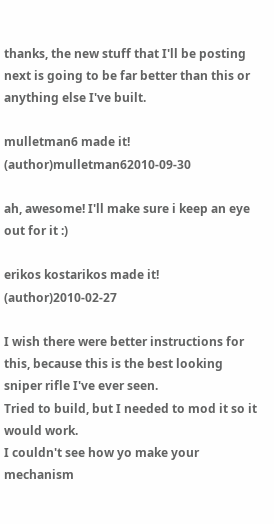thanks, the new stuff that I'll be posting next is going to be far better than this or anything else I've built.

mulletman6 made it! (author)mulletman62010-09-30

ah, awesome! I'll make sure i keep an eye out for it :)

erikos kostarikos made it! (author)2010-02-27

I wish there were better instructions for this, because this is the best looking sniper rifle I've ever seen.
Tried to build, but I needed to mod it so it would work.
I couldn't see how yo make your mechanism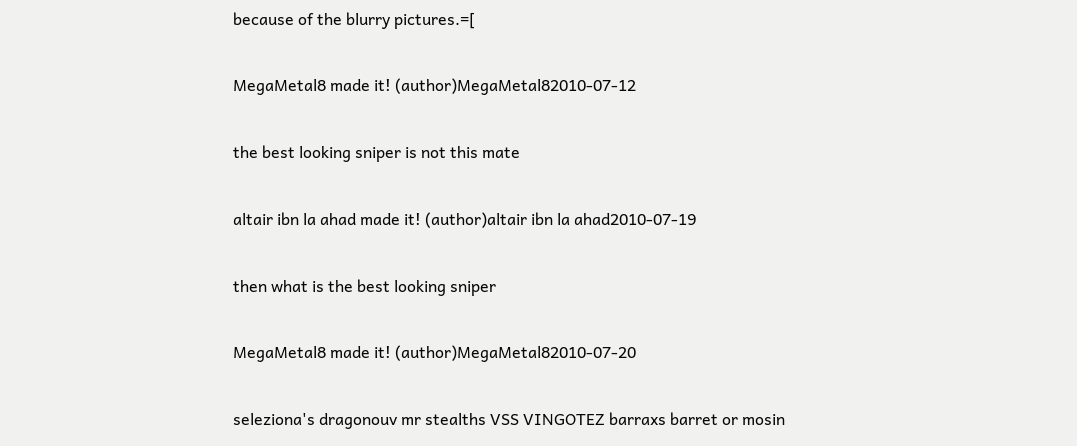because of the blurry pictures.=[

MegaMetal8 made it! (author)MegaMetal82010-07-12

the best looking sniper is not this mate

altair ibn la ahad made it! (author)altair ibn la ahad2010-07-19

then what is the best looking sniper

MegaMetal8 made it! (author)MegaMetal82010-07-20

seleziona's dragonouv mr stealths VSS VINGOTEZ barraxs barret or mosin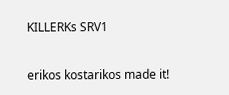KILLERKs SRV1

erikos kostarikos made it!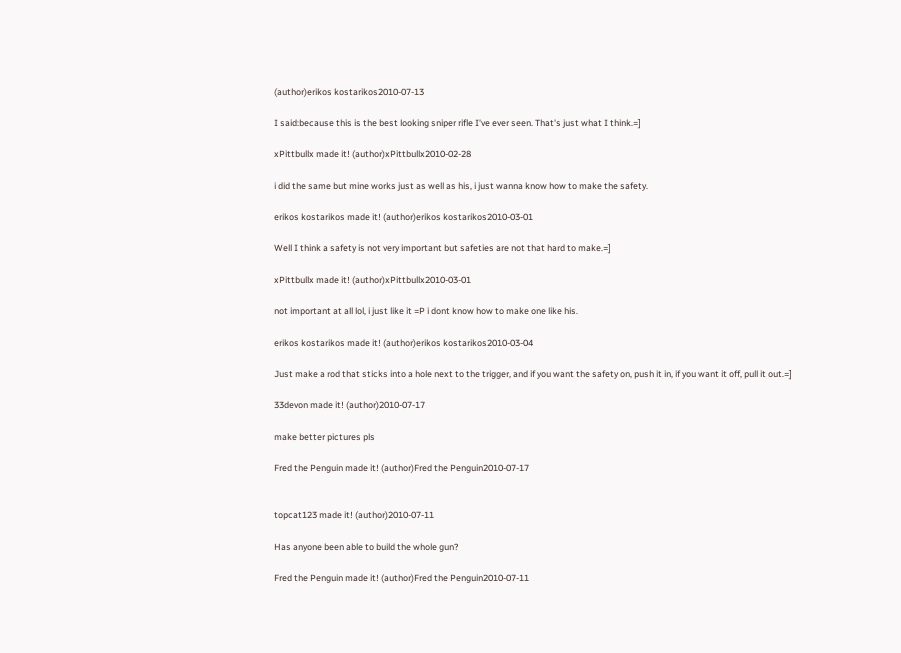(author)erikos kostarikos2010-07-13

I said:because this is the best looking sniper rifle I've ever seen. That's just what I think.=]

xPittbullx made it! (author)xPittbullx2010-02-28

i did the same but mine works just as well as his, i just wanna know how to make the safety.

erikos kostarikos made it! (author)erikos kostarikos2010-03-01

Well I think a safety is not very important but safeties are not that hard to make.=]

xPittbullx made it! (author)xPittbullx2010-03-01

not important at all lol, i just like it =P i dont know how to make one like his.

erikos kostarikos made it! (author)erikos kostarikos2010-03-04

Just make a rod that sticks into a hole next to the trigger, and if you want the safety on, push it in, if you want it off, pull it out.=]

33devon made it! (author)2010-07-17

make better pictures pls

Fred the Penguin made it! (author)Fred the Penguin2010-07-17


topcat123 made it! (author)2010-07-11

Has anyone been able to build the whole gun?

Fred the Penguin made it! (author)Fred the Penguin2010-07-11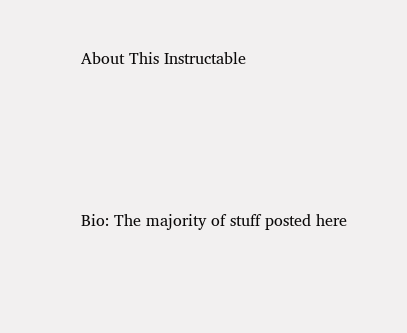About This Instructable




Bio: The majority of stuff posted here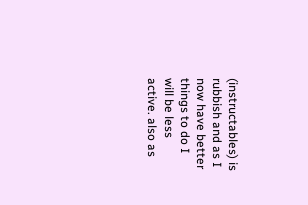(instructables) is rubbish and as I now have better things to do I will be less active. also as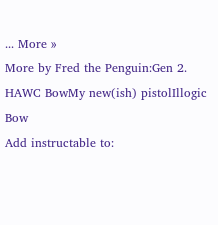... More »
More by Fred the Penguin:Gen 2. HAWC BowMy new(ish) pistolIllogic Bow
Add instructable to: